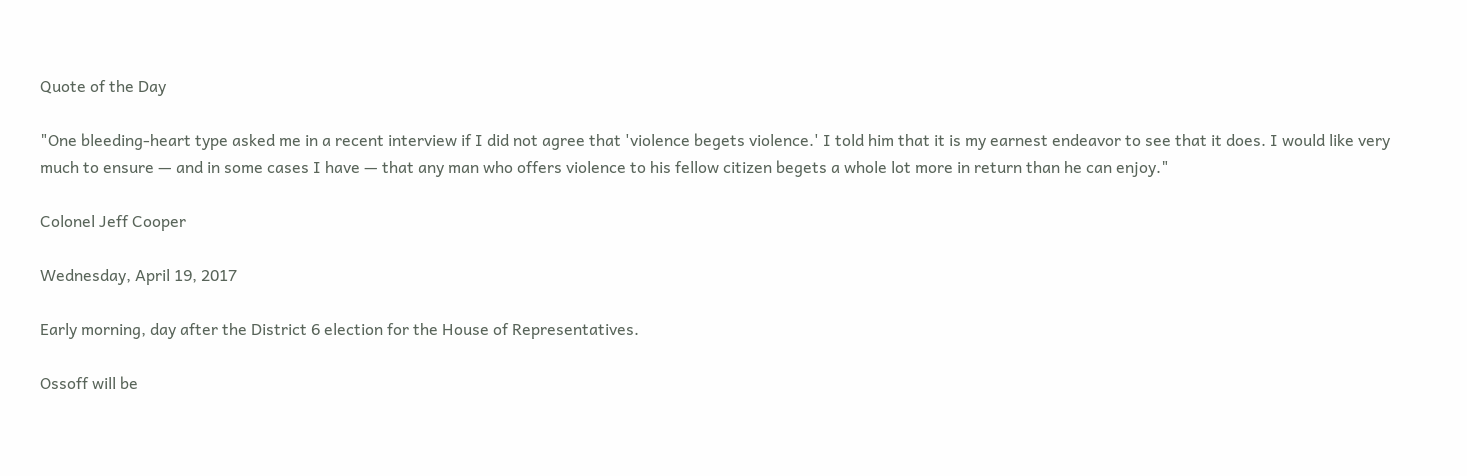Quote of the Day

"One bleeding-heart type asked me in a recent interview if I did not agree that 'violence begets violence.' I told him that it is my earnest endeavor to see that it does. I would like very much to ensure — and in some cases I have — that any man who offers violence to his fellow citizen begets a whole lot more in return than he can enjoy."

Colonel Jeff Cooper

Wednesday, April 19, 2017

Early morning, day after the District 6 election for the House of Representatives.

Ossoff will be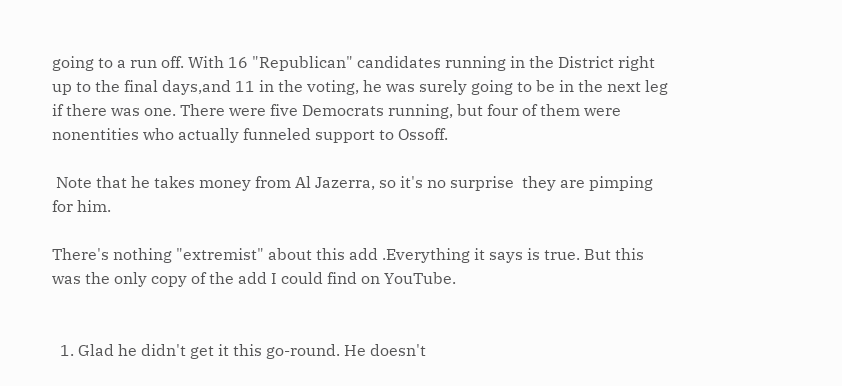going to a run off. With 16 "Republican" candidates running in the District right up to the final days,and 11 in the voting, he was surely going to be in the next leg if there was one. There were five Democrats running, but four of them were nonentities who actually funneled support to Ossoff.

 Note that he takes money from Al Jazerra, so it's no surprise  they are pimping for him.

There's nothing "extremist" about this add .Everything it says is true. But this was the only copy of the add I could find on YouTube.


  1. Glad he didn't get it this go-round. He doesn't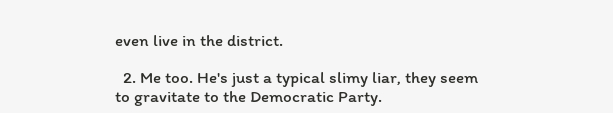even live in the district.

  2. Me too. He's just a typical slimy liar, they seem to gravitate to the Democratic Party.